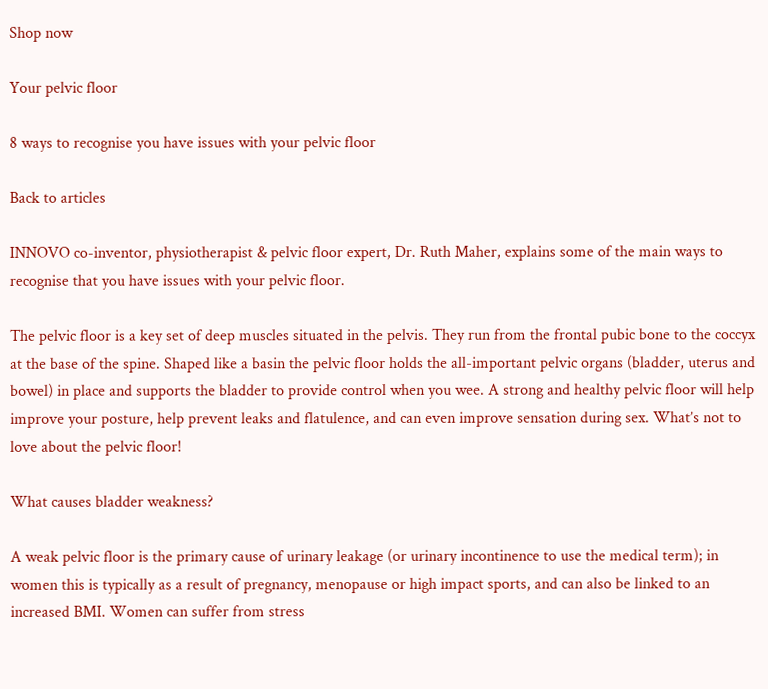Shop now

Your pelvic floor

8 ways to recognise you have issues with your pelvic floor

Back to articles

INNOVO co-inventor, physiotherapist & pelvic floor expert, Dr. Ruth Maher, explains some of the main ways to recognise that you have issues with your pelvic floor.

The pelvic floor is a key set of deep muscles situated in the pelvis. They run from the frontal pubic bone to the coccyx at the base of the spine. Shaped like a basin the pelvic floor holds the all-important pelvic organs (bladder, uterus and bowel) in place and supports the bladder to provide control when you wee. A strong and healthy pelvic floor will help improve your posture, help prevent leaks and flatulence, and can even improve sensation during sex. What’s not to love about the pelvic floor!

What causes bladder weakness?

A weak pelvic floor is the primary cause of urinary leakage (or urinary incontinence to use the medical term); in women this is typically as a result of pregnancy, menopause or high impact sports, and can also be linked to an increased BMI. Women can suffer from stress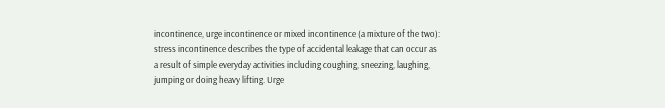incontinence, urge incontinence or mixed incontinence (a mixture of the two): stress incontinence describes the type of accidental leakage that can occur as a result of simple everyday activities including coughing, sneezing, laughing, jumping or doing heavy lifting. Urge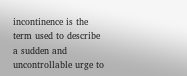incontinence is the term used to describe a sudden and uncontrollable urge to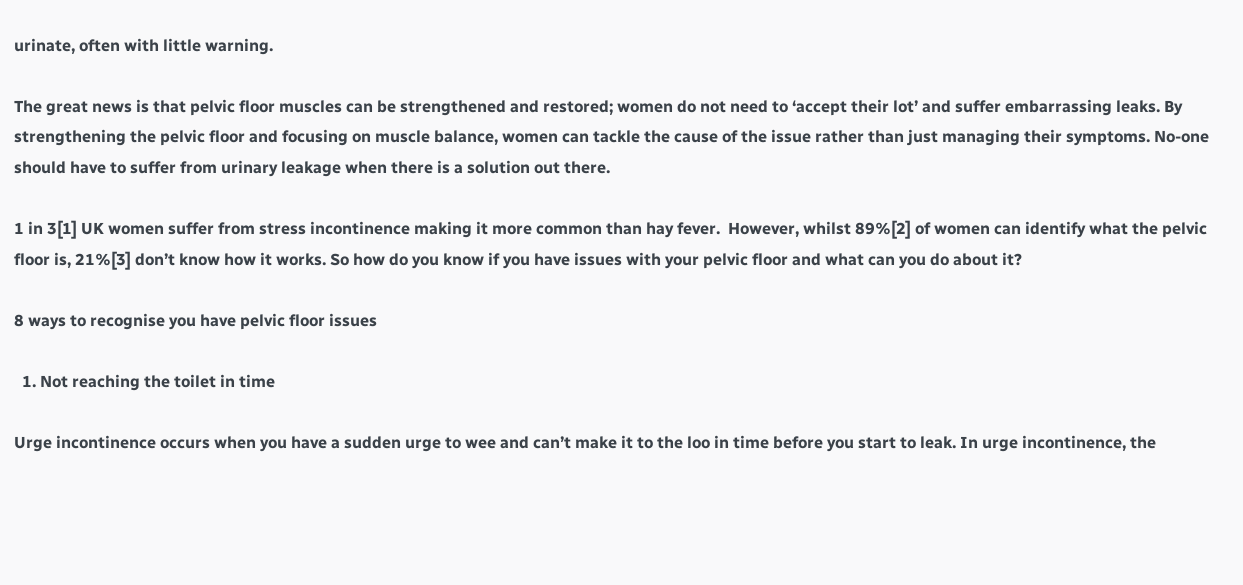urinate, often with little warning.

The great news is that pelvic floor muscles can be strengthened and restored; women do not need to ‘accept their lot’ and suffer embarrassing leaks. By strengthening the pelvic floor and focusing on muscle balance, women can tackle the cause of the issue rather than just managing their symptoms. No-one should have to suffer from urinary leakage when there is a solution out there.

1 in 3[1] UK women suffer from stress incontinence making it more common than hay fever.  However, whilst 89%[2] of women can identify what the pelvic floor is, 21%[3] don’t know how it works. So how do you know if you have issues with your pelvic floor and what can you do about it?

8 ways to recognise you have pelvic floor issues

  1. Not reaching the toilet in time

Urge incontinence occurs when you have a sudden urge to wee and can’t make it to the loo in time before you start to leak. In urge incontinence, the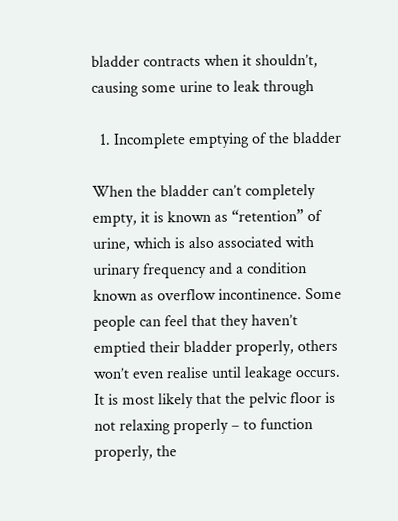bladder contracts when it shouldn’t, causing some urine to leak through

  1. Incomplete emptying of the bladder

When the bladder can’t completely empty, it is known as “retention” of urine, which is also associated with urinary frequency and a condition known as overflow incontinence. Some people can feel that they haven’t emptied their bladder properly, others won’t even realise until leakage occurs. It is most likely that the pelvic floor is not relaxing properly – to function properly, the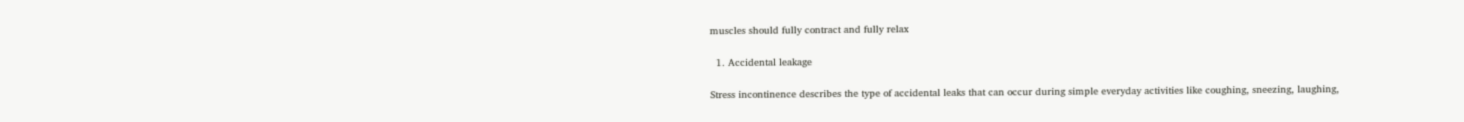muscles should fully contract and fully relax

  1. Accidental leakage

Stress incontinence describes the type of accidental leaks that can occur during simple everyday activities like coughing, sneezing, laughing,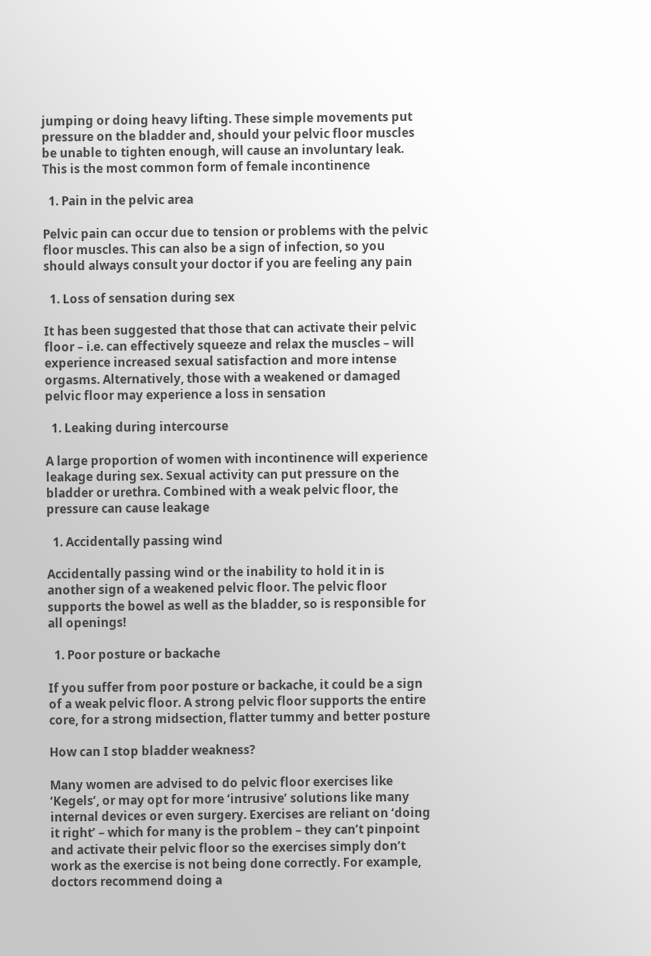jumping or doing heavy lifting. These simple movements put pressure on the bladder and, should your pelvic floor muscles be unable to tighten enough, will cause an involuntary leak. This is the most common form of female incontinence

  1. Pain in the pelvic area

Pelvic pain can occur due to tension or problems with the pelvic floor muscles. This can also be a sign of infection, so you should always consult your doctor if you are feeling any pain

  1. Loss of sensation during sex

It has been suggested that those that can activate their pelvic floor – i.e. can effectively squeeze and relax the muscles – will experience increased sexual satisfaction and more intense orgasms. Alternatively, those with a weakened or damaged pelvic floor may experience a loss in sensation

  1. Leaking during intercourse

A large proportion of women with incontinence will experience leakage during sex. Sexual activity can put pressure on the bladder or urethra. Combined with a weak pelvic floor, the pressure can cause leakage

  1. Accidentally passing wind

Accidentally passing wind or the inability to hold it in is another sign of a weakened pelvic floor. The pelvic floor supports the bowel as well as the bladder, so is responsible for all openings!

  1. Poor posture or backache

If you suffer from poor posture or backache, it could be a sign of a weak pelvic floor. A strong pelvic floor supports the entire core, for a strong midsection, flatter tummy and better posture

How can I stop bladder weakness?

Many women are advised to do pelvic floor exercises like ‘Kegels’, or may opt for more ‘intrusive’ solutions like many internal devices or even surgery. Exercises are reliant on ‘doing it right’ – which for many is the problem – they can’t pinpoint and activate their pelvic floor so the exercises simply don’t work as the exercise is not being done correctly. For example, doctors recommend doing a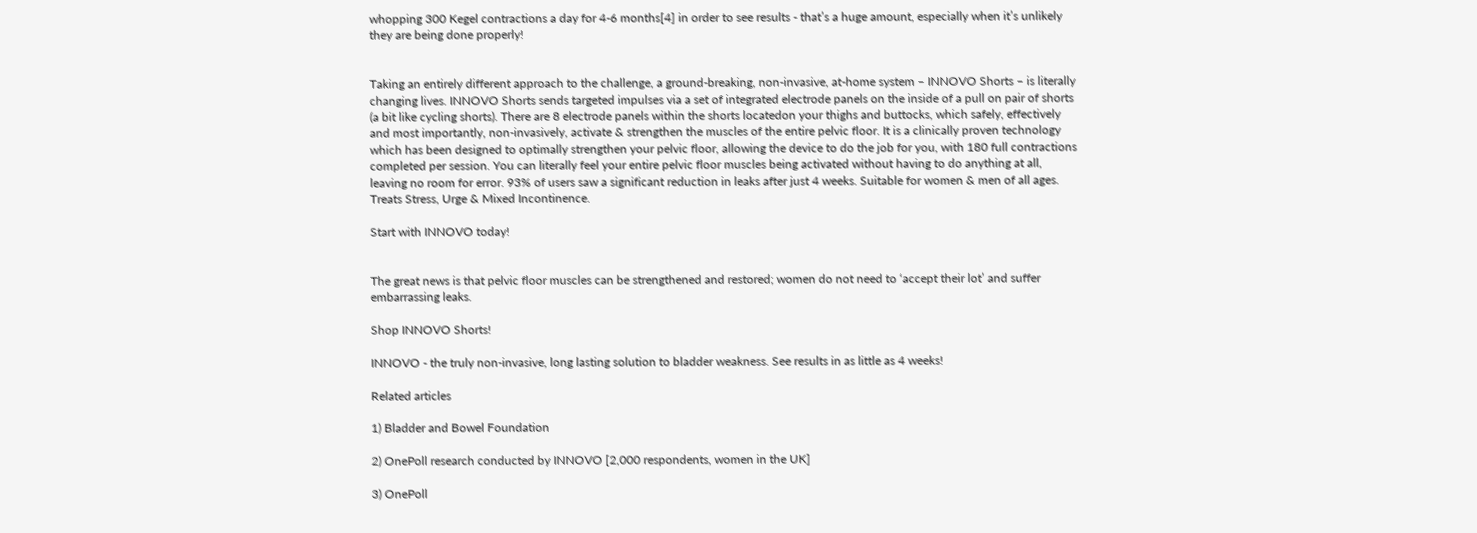whopping 300 Kegel contractions a day for 4-6 months[4] in order to see results - that’s a huge amount, especially when it’s unlikely they are being done properly!


Taking an entirely different approach to the challenge, a ground-breaking, non-invasive, at-home system – INNOVO Shorts – is literally changing lives. INNOVO Shorts sends targeted impulses via a set of integrated electrode panels on the inside of a pull on pair of shorts (a bit like cycling shorts). There are 8 electrode panels within the shorts locatedon your thighs and buttocks, which safely, effectively and most importantly, non-invasively, activate & strengthen the muscles of the entire pelvic floor. It is a clinically proven technology which has been designed to optimally strengthen your pelvic floor, allowing the device to do the job for you, with 180 full contractions completed per session. You can literally feel your entire pelvic floor muscles being activated without having to do anything at all, leaving no room for error. 93% of users saw a significant reduction in leaks after just 4 weeks. Suitable for women & men of all ages. Treats Stress, Urge & Mixed Incontinence.

Start with INNOVO today!


The great news is that pelvic floor muscles can be strengthened and restored; women do not need to ‘accept their lot’ and suffer embarrassing leaks.

Shop INNOVO Shorts!

INNOVO - the truly non-invasive, long lasting solution to bladder weakness. See results in as little as 4 weeks!

Related articles

1) Bladder and Bowel Foundation

2) OnePoll research conducted by INNOVO [2,000 respondents, women in the UK]

3) OnePoll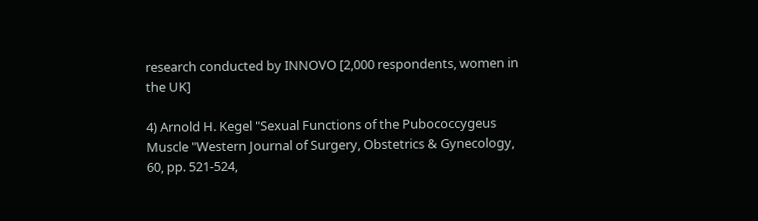research conducted by INNOVO [2,000 respondents, women in the UK]

4) Arnold H. Kegel "Sexual Functions of the Pubococcygeus Muscle "Western Journal of Surgery, Obstetrics & Gynecology, 60, pp. 521-524,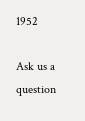1952

Ask us a question